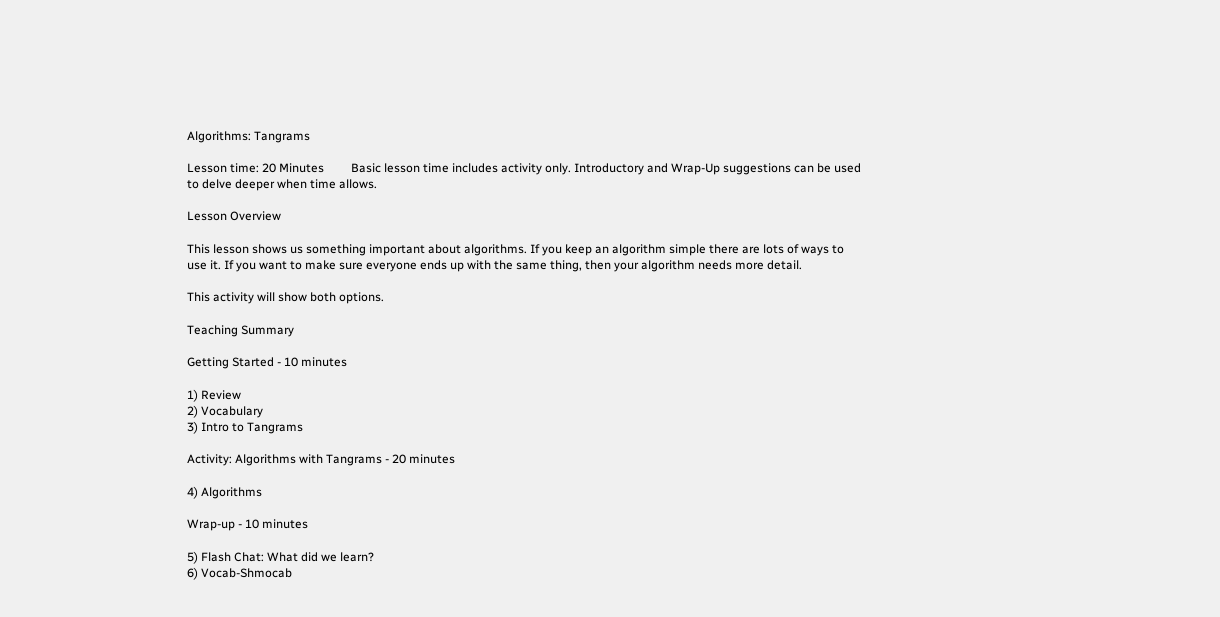Algorithms: Tangrams

Lesson time: 20 Minutes         Basic lesson time includes activity only. Introductory and Wrap-Up suggestions can be used to delve deeper when time allows.

Lesson Overview

This lesson shows us something important about algorithms. If you keep an algorithm simple there are lots of ways to use it. If you want to make sure everyone ends up with the same thing, then your algorithm needs more detail.

This activity will show both options.

Teaching Summary

Getting Started - 10 minutes

1) Review
2) Vocabulary
3) Intro to Tangrams

Activity: Algorithms with Tangrams - 20 minutes

4) Algorithms

Wrap-up - 10 minutes

5) Flash Chat: What did we learn?
6) Vocab-Shmocab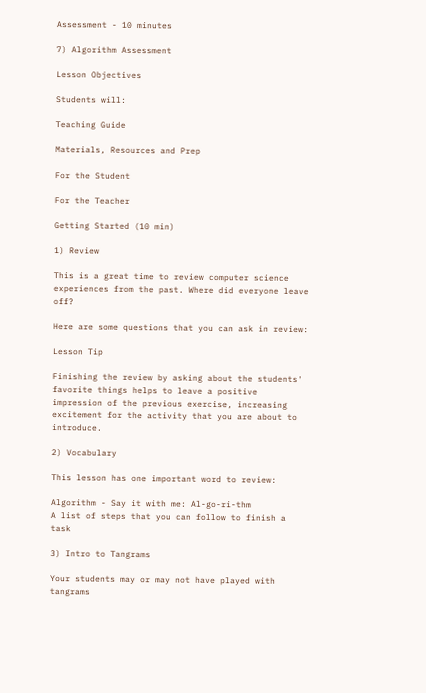Assessment - 10 minutes

7) Algorithm Assessment

Lesson Objectives

Students will:

Teaching Guide

Materials, Resources and Prep

For the Student

For the Teacher

Getting Started (10 min)

1) Review

This is a great time to review computer science experiences from the past. Where did everyone leave off?

Here are some questions that you can ask in review:

Lesson Tip

Finishing the review by asking about the students' favorite things helps to leave a positive impression of the previous exercise, increasing excitement for the activity that you are about to introduce.

2) Vocabulary

This lesson has one important word to review:

Algorithm - Say it with me: Al-go-ri-thm
A list of steps that you can follow to finish a task

3) Intro to Tangrams

Your students may or may not have played with tangrams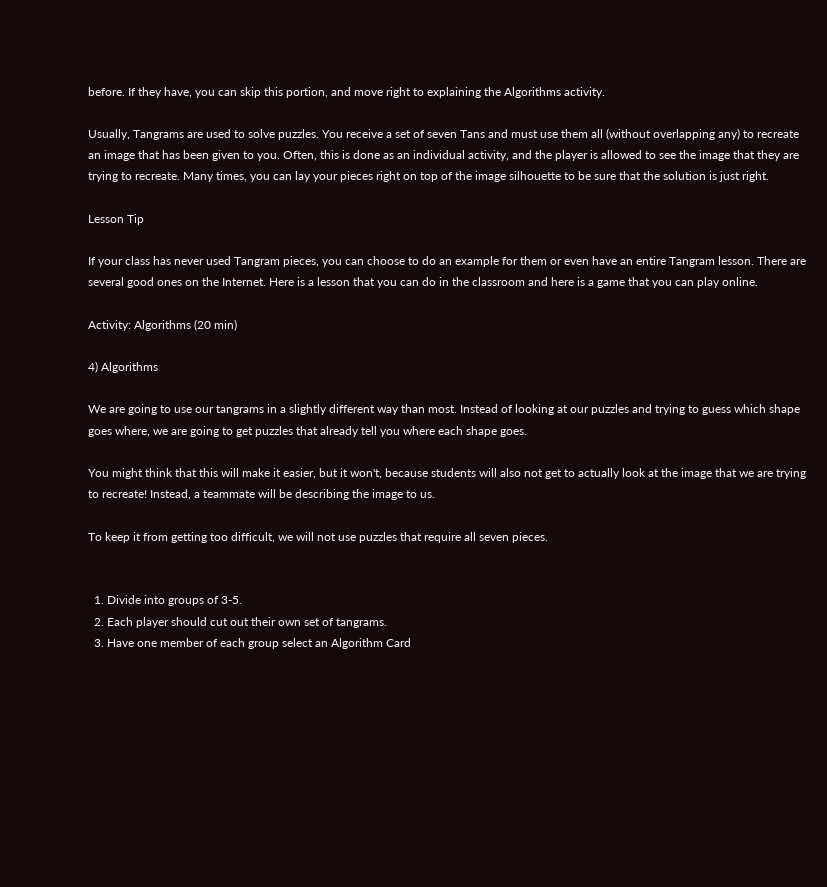before. If they have, you can skip this portion, and move right to explaining the Algorithms activity.

Usually, Tangrams are used to solve puzzles. You receive a set of seven Tans and must use them all (without overlapping any) to recreate an image that has been given to you. Often, this is done as an individual activity, and the player is allowed to see the image that they are trying to recreate. Many times, you can lay your pieces right on top of the image silhouette to be sure that the solution is just right.

Lesson Tip

If your class has never used Tangram pieces, you can choose to do an example for them or even have an entire Tangram lesson. There are several good ones on the Internet. Here is a lesson that you can do in the classroom and here is a game that you can play online.

Activity: Algorithms (20 min)

4) Algorithms

We are going to use our tangrams in a slightly different way than most. Instead of looking at our puzzles and trying to guess which shape goes where, we are going to get puzzles that already tell you where each shape goes.

You might think that this will make it easier, but it won't, because students will also not get to actually look at the image that we are trying to recreate! Instead, a teammate will be describing the image to us.

To keep it from getting too difficult, we will not use puzzles that require all seven pieces.


  1. Divide into groups of 3-5.
  2. Each player should cut out their own set of tangrams.
  3. Have one member of each group select an Algorithm Card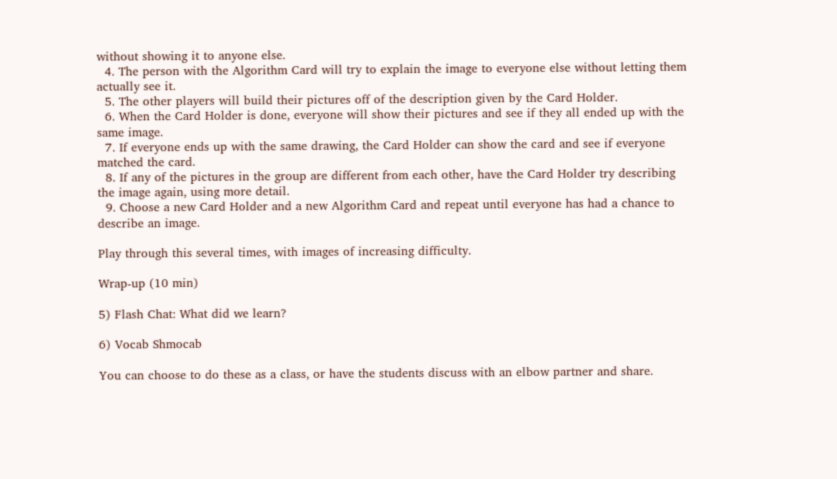without showing it to anyone else.
  4. The person with the Algorithm Card will try to explain the image to everyone else without letting them actually see it.
  5. The other players will build their pictures off of the description given by the Card Holder.
  6. When the Card Holder is done, everyone will show their pictures and see if they all ended up with the same image.
  7. If everyone ends up with the same drawing, the Card Holder can show the card and see if everyone matched the card.
  8. If any of the pictures in the group are different from each other, have the Card Holder try describing the image again, using more detail.
  9. Choose a new Card Holder and a new Algorithm Card and repeat until everyone has had a chance to describe an image.

Play through this several times, with images of increasing difficulty.

Wrap-up (10 min)

5) Flash Chat: What did we learn?

6) Vocab Shmocab

You can choose to do these as a class, or have the students discuss with an elbow partner and share.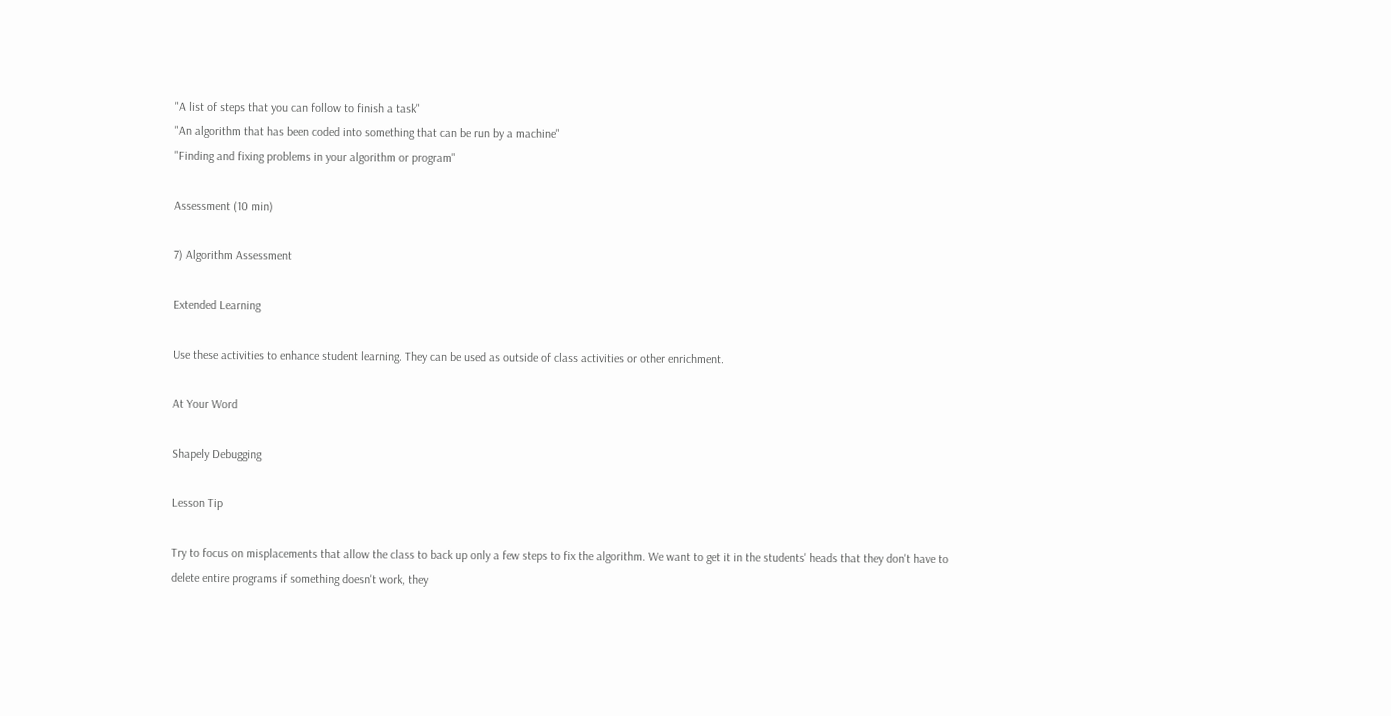"A list of steps that you can follow to finish a task"
"An algorithm that has been coded into something that can be run by a machine"
"Finding and fixing problems in your algorithm or program"

Assessment (10 min)

7) Algorithm Assessment

Extended Learning

Use these activities to enhance student learning. They can be used as outside of class activities or other enrichment.

At Your Word

Shapely Debugging

Lesson Tip

Try to focus on misplacements that allow the class to back up only a few steps to fix the algorithm. We want to get it in the students' heads that they don't have to delete entire programs if something doesn't work, they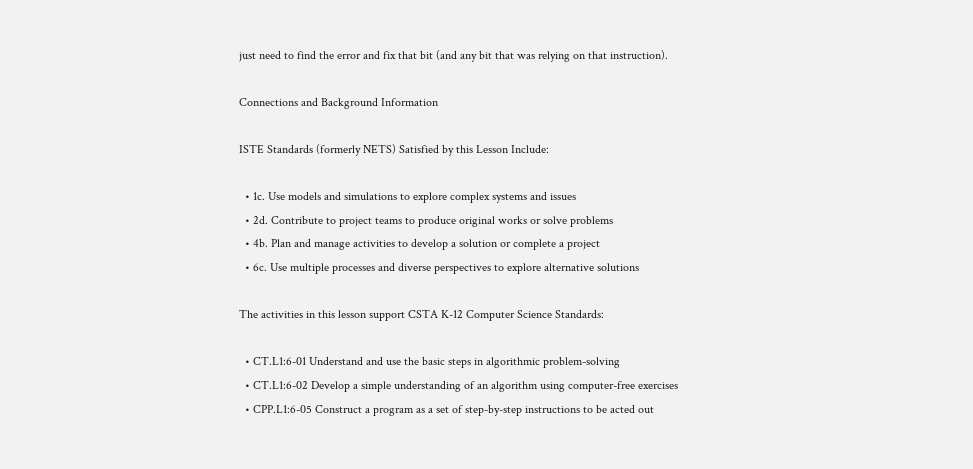just need to find the error and fix that bit (and any bit that was relying on that instruction).

Connections and Background Information

ISTE Standards (formerly NETS) Satisfied by this Lesson Include:

  • 1c. Use models and simulations to explore complex systems and issues
  • 2d. Contribute to project teams to produce original works or solve problems
  • 4b. Plan and manage activities to develop a solution or complete a project
  • 6c. Use multiple processes and diverse perspectives to explore alternative solutions

The activities in this lesson support CSTA K-12 Computer Science Standards:

  • CT.L1:6-01 Understand and use the basic steps in algorithmic problem-solving
  • CT.L1:6-02 Develop a simple understanding of an algorithm using computer-free exercises
  • CPP.L1:6-05 Construct a program as a set of step-by-step instructions to be acted out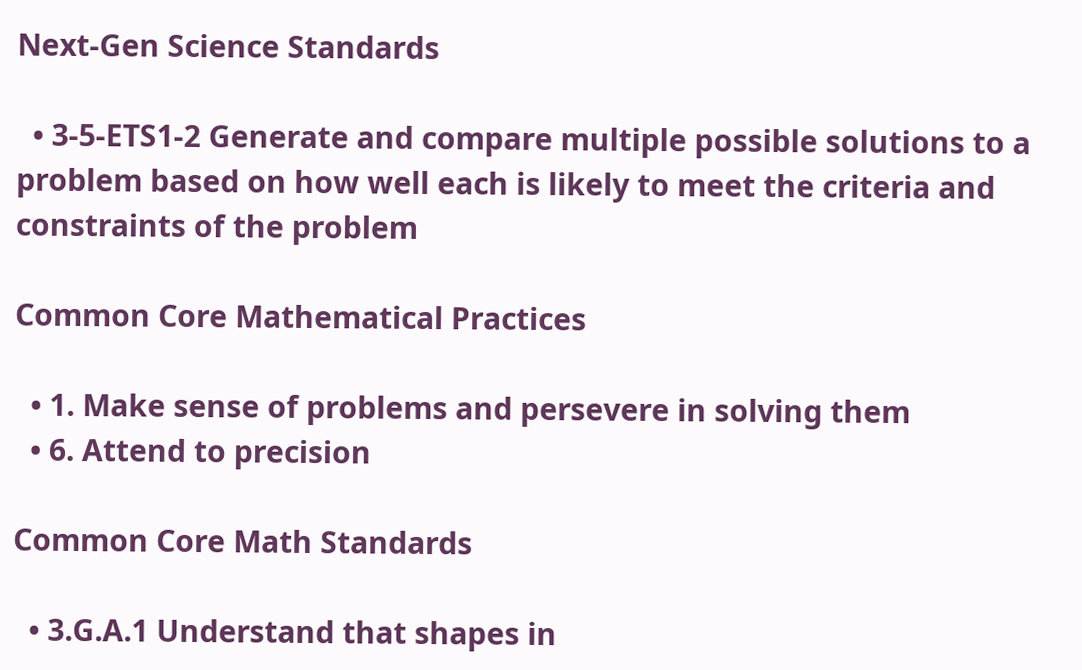Next-Gen Science Standards

  • 3-5-ETS1-2 Generate and compare multiple possible solutions to a problem based on how well each is likely to meet the criteria and constraints of the problem

Common Core Mathematical Practices

  • 1. Make sense of problems and persevere in solving them
  • 6. Attend to precision

Common Core Math Standards

  • 3.G.A.1 Understand that shapes in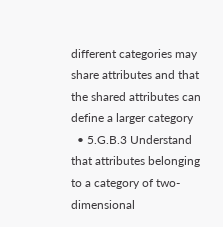different categories may share attributes and that the shared attributes can define a larger category
  • 5.G.B.3 Understand that attributes belonging to a category of two-dimensional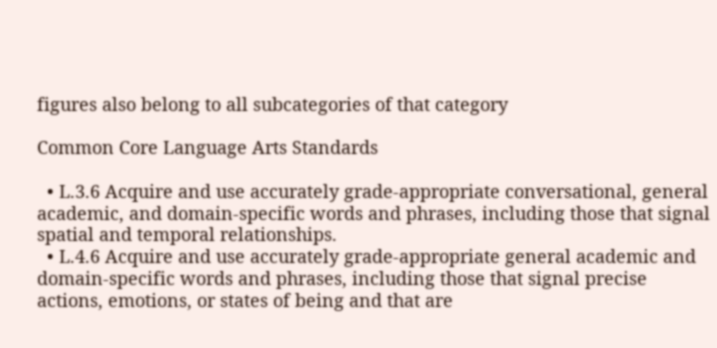figures also belong to all subcategories of that category

Common Core Language Arts Standards

  • L.3.6 Acquire and use accurately grade-appropriate conversational, general academic, and domain-specific words and phrases, including those that signal spatial and temporal relationships.
  • L.4.6 Acquire and use accurately grade-appropriate general academic and domain-specific words and phrases, including those that signal precise actions, emotions, or states of being and that are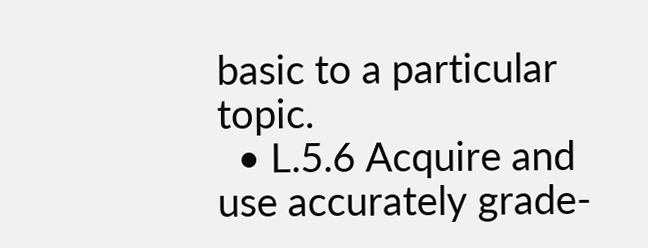basic to a particular topic.
  • L.5.6 Acquire and use accurately grade-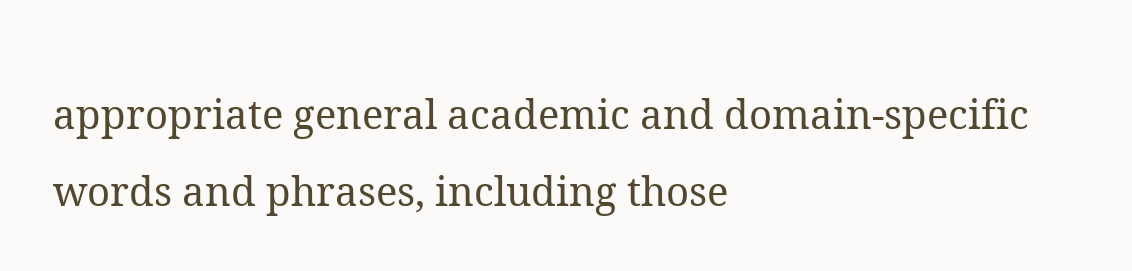appropriate general academic and domain-specific words and phrases, including those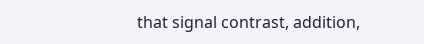that signal contrast, addition,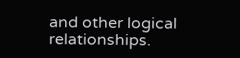and other logical relationships.